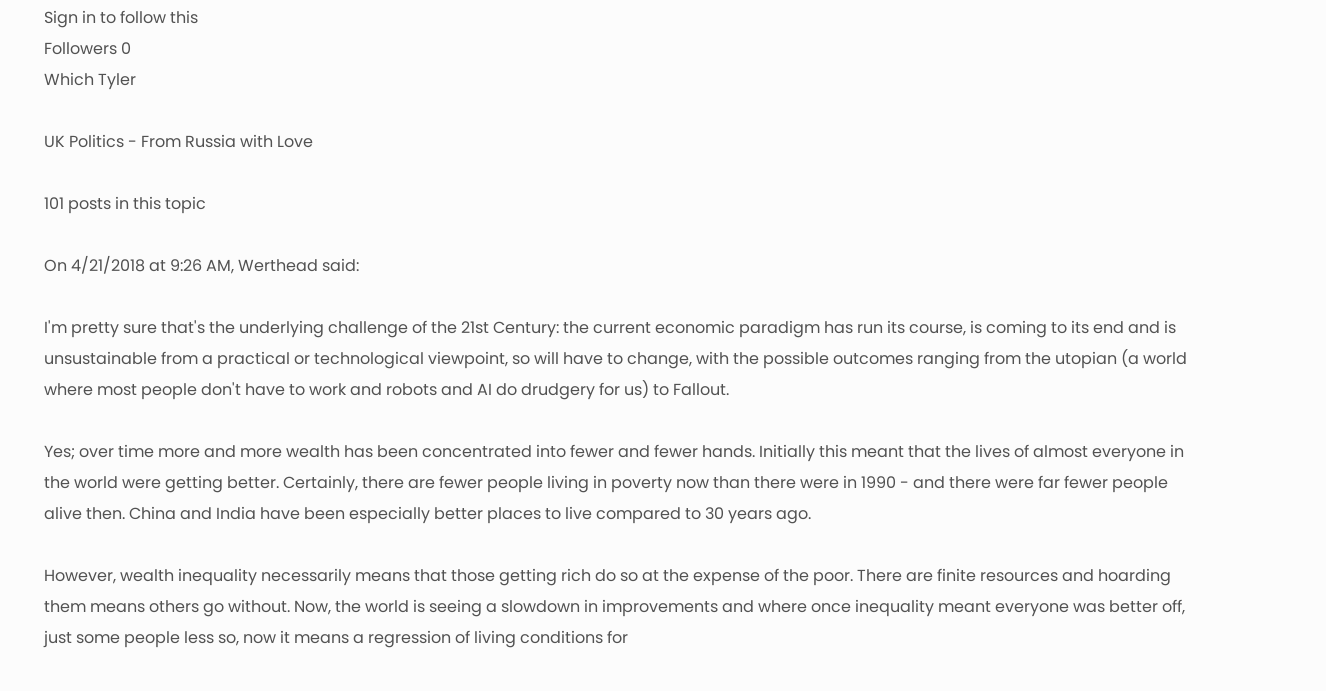Sign in to follow this
Followers 0
Which Tyler

UK Politics - From Russia with Love

101 posts in this topic

On 4/21/2018 at 9:26 AM, Werthead said:

I'm pretty sure that's the underlying challenge of the 21st Century: the current economic paradigm has run its course, is coming to its end and is unsustainable from a practical or technological viewpoint, so will have to change, with the possible outcomes ranging from the utopian (a world where most people don't have to work and robots and AI do drudgery for us) to Fallout.

Yes; over time more and more wealth has been concentrated into fewer and fewer hands. Initially this meant that the lives of almost everyone in the world were getting better. Certainly, there are fewer people living in poverty now than there were in 1990 - and there were far fewer people alive then. China and India have been especially better places to live compared to 30 years ago.

However, wealth inequality necessarily means that those getting rich do so at the expense of the poor. There are finite resources and hoarding them means others go without. Now, the world is seeing a slowdown in improvements and where once inequality meant everyone was better off, just some people less so, now it means a regression of living conditions for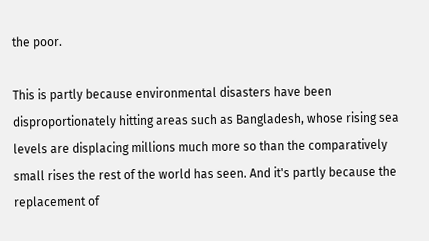the poor.

This is partly because environmental disasters have been disproportionately hitting areas such as Bangladesh, whose rising sea levels are displacing millions much more so than the comparatively small rises the rest of the world has seen. And it's partly because the replacement of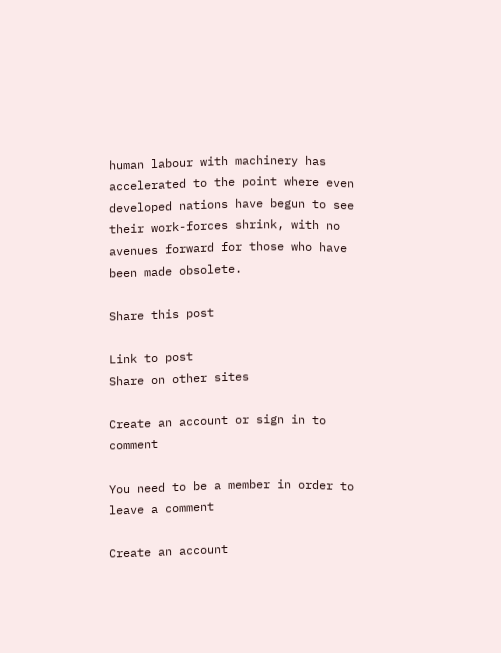human labour with machinery has accelerated to the point where even developed nations have begun to see their work-forces shrink, with no avenues forward for those who have been made obsolete.

Share this post

Link to post
Share on other sites

Create an account or sign in to comment

You need to be a member in order to leave a comment

Create an account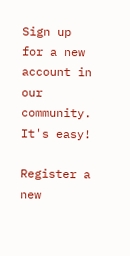Sign up for a new account in our community. It's easy!

Register a new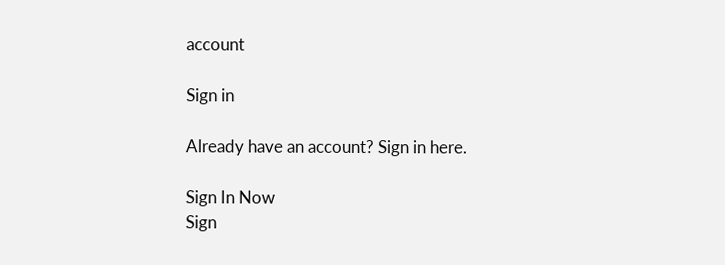account

Sign in

Already have an account? Sign in here.

Sign In Now
Sign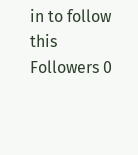in to follow this
Followers 0